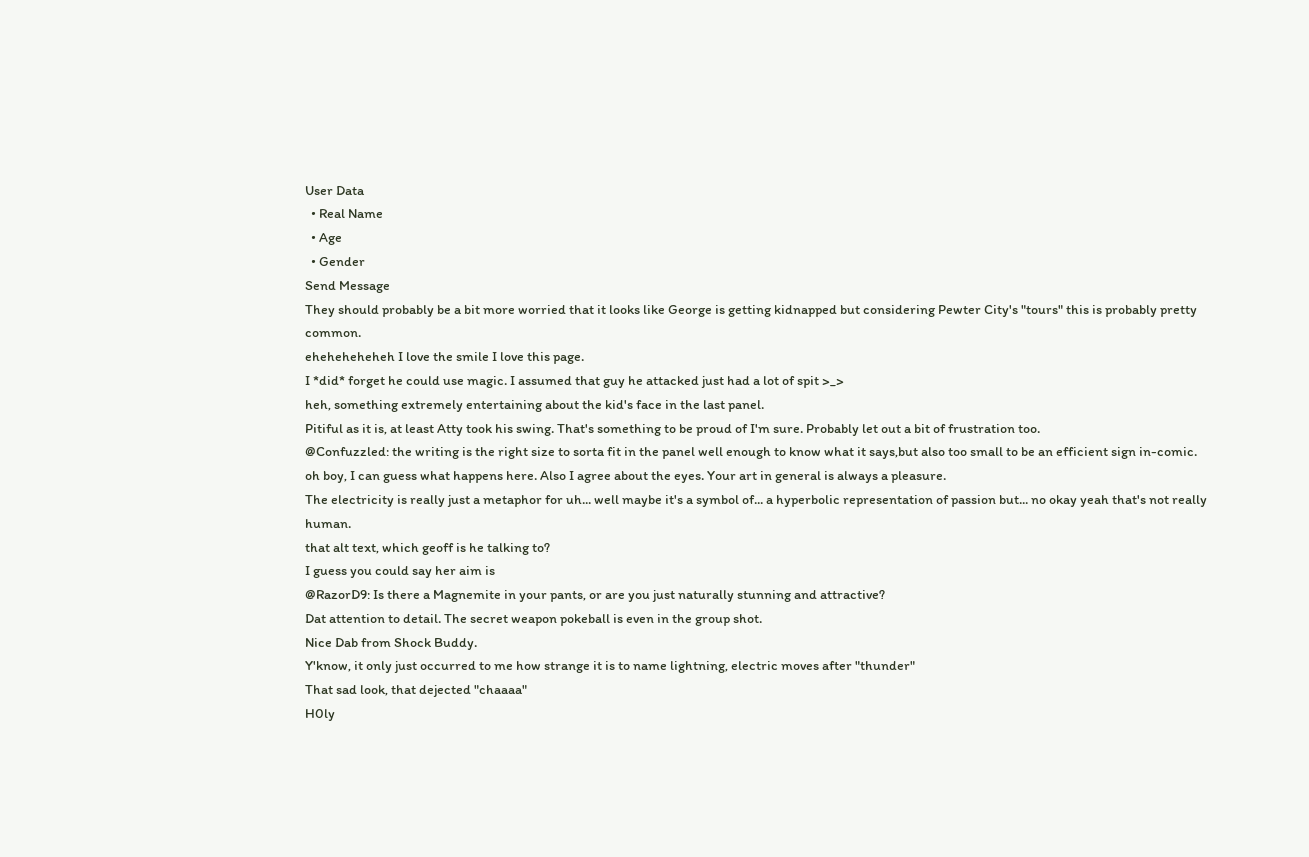User Data
  • Real Name
  • Age
  • Gender
Send Message
They should probably be a bit more worried that it looks like George is getting kidnapped but considering Pewter City's "tours" this is probably pretty common.
eheheheheheh I love the smile I love this page.
I *did* forget he could use magic. I assumed that guy he attacked just had a lot of spit >_>
heh, something extremely entertaining about the kid's face in the last panel.
Pitiful as it is, at least Atty took his swing. That's something to be proud of I'm sure. Probably let out a bit of frustration too.
@Confuzzled: the writing is the right size to sorta fit in the panel well enough to know what it says,but also too small to be an efficient sign in-comic.
oh boy, I can guess what happens here. Also I agree about the eyes. Your art in general is always a pleasure.
The electricity is really just a metaphor for uh... well maybe it's a symbol of... a hyperbolic representation of passion but... no okay yeah that's not really human.
that alt text, which geoff is he talking to?
I guess you could say her aim is
@RazorD9: Is there a Magnemite in your pants, or are you just naturally stunning and attractive?
Dat attention to detail. The secret weapon pokeball is even in the group shot.
Nice Dab from Shock Buddy.
Y'know, it only just occurred to me how strange it is to name lightning, electric moves after "thunder"
That sad look, that dejected "chaaaa"
H0ly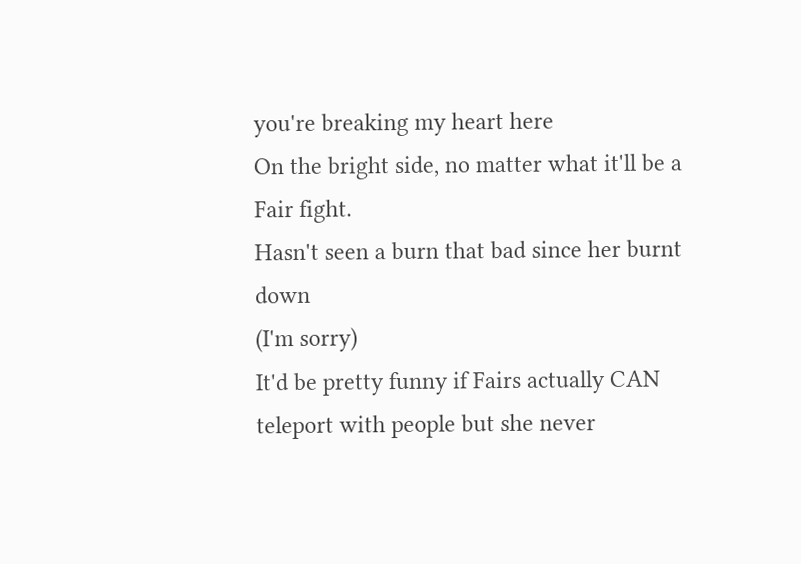you're breaking my heart here
On the bright side, no matter what it'll be a Fair fight.
Hasn't seen a burn that bad since her burnt down
(I'm sorry)
It'd be pretty funny if Fairs actually CAN teleport with people but she never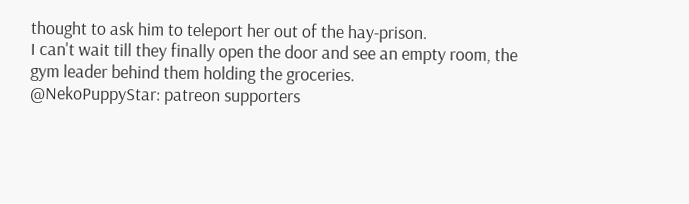thought to ask him to teleport her out of the hay-prison.
I can't wait till they finally open the door and see an empty room, the gym leader behind them holding the groceries.
@NekoPuppyStar: patreon supporters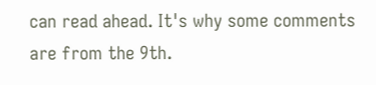can read ahead. It's why some comments are from the 9th.